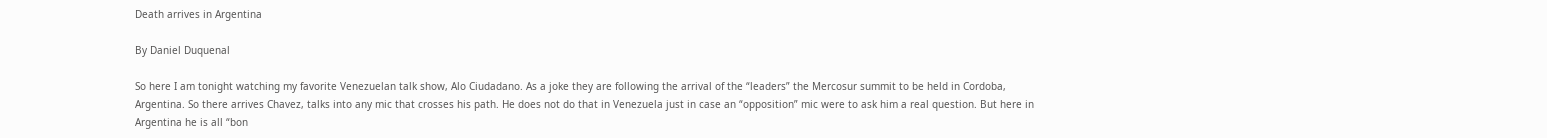Death arrives in Argentina

By Daniel Duquenal

So here I am tonight watching my favorite Venezuelan talk show, Alo Ciudadano. As a joke they are following the arrival of the “leaders” the Mercosur summit to be held in Cordoba, Argentina. So there arrives Chavez, talks into any mic that crosses his path. He does not do that in Venezuela just in case an “opposition” mic were to ask him a real question. But here in Argentina he is all “bon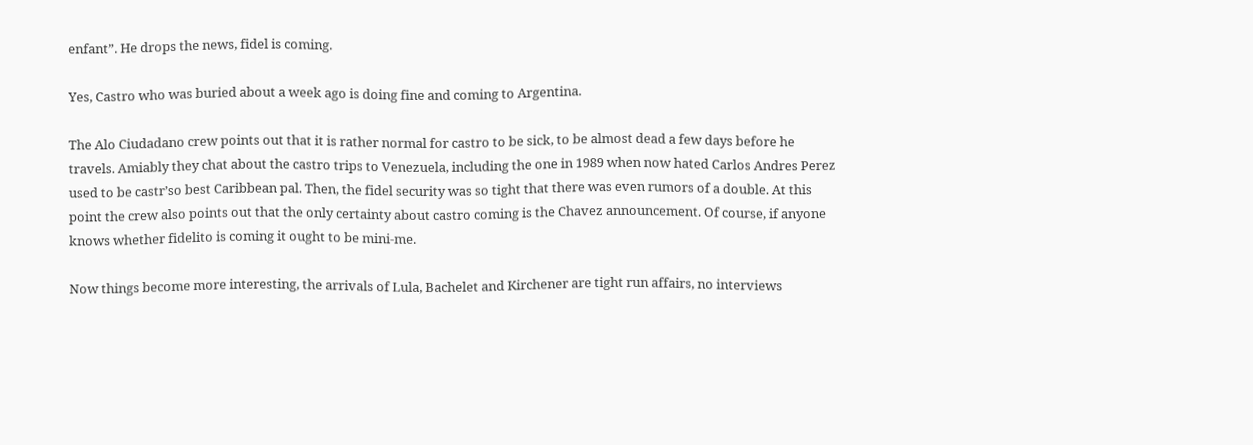enfant”. He drops the news, fidel is coming.

Yes, Castro who was buried about a week ago is doing fine and coming to Argentina.

The Alo Ciudadano crew points out that it is rather normal for castro to be sick, to be almost dead a few days before he travels. Amiably they chat about the castro trips to Venezuela, including the one in 1989 when now hated Carlos Andres Perez used to be castr’so best Caribbean pal. Then, the fidel security was so tight that there was even rumors of a double. At this point the crew also points out that the only certainty about castro coming is the Chavez announcement. Of course, if anyone knows whether fidelito is coming it ought to be mini-me.

Now things become more interesting, the arrivals of Lula, Bachelet and Kirchener are tight run affairs, no interviews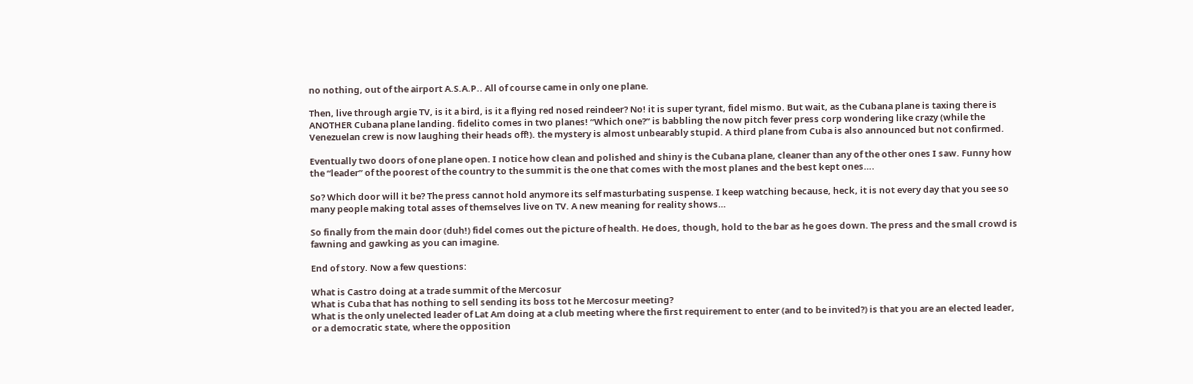no nothing, out of the airport A.S.A.P.. All of course came in only one plane.

Then, live through argie TV, is it a bird, is it a flying red nosed reindeer? No! it is super tyrant, fidel mismo. But wait, as the Cubana plane is taxing there is ANOTHER Cubana plane landing. fidelito comes in two planes! “Which one?” is babbling the now pitch fever press corp wondering like crazy (while the Venezuelan crew is now laughing their heads off!). the mystery is almost unbearably stupid. A third plane from Cuba is also announced but not confirmed.

Eventually two doors of one plane open. I notice how clean and polished and shiny is the Cubana plane, cleaner than any of the other ones I saw. Funny how the “leader” of the poorest of the country to the summit is the one that comes with the most planes and the best kept ones….

So? Which door will it be? The press cannot hold anymore its self masturbating suspense. I keep watching because, heck, it is not every day that you see so many people making total asses of themselves live on TV. A new meaning for reality shows…

So finally from the main door (duh!) fidel comes out the picture of health. He does, though, hold to the bar as he goes down. The press and the small crowd is fawning and gawking as you can imagine.

End of story. Now a few questions:

What is Castro doing at a trade summit of the Mercosur
What is Cuba that has nothing to sell sending its boss tot he Mercosur meeting?
What is the only unelected leader of Lat Am doing at a club meeting where the first requirement to enter (and to be invited?) is that you are an elected leader, or a democratic state, where the opposition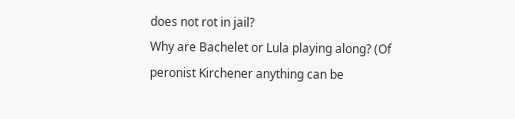does not rot in jail?
Why are Bachelet or Lula playing along? (Of peronist Kirchener anything can be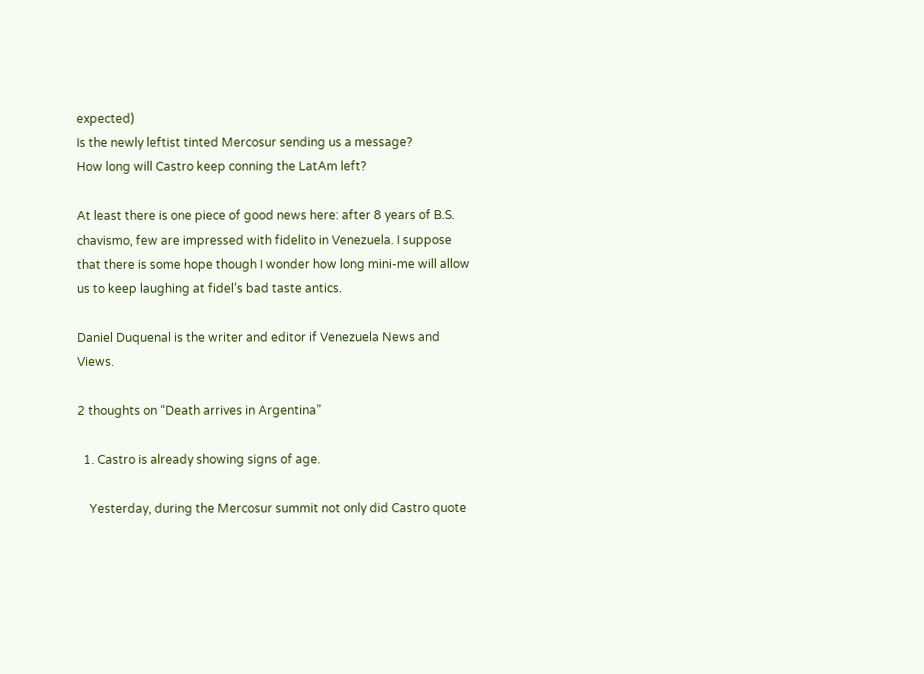expected)
Is the newly leftist tinted Mercosur sending us a message?
How long will Castro keep conning the LatAm left?

At least there is one piece of good news here: after 8 years of B.S. chavismo, few are impressed with fidelito in Venezuela. I suppose that there is some hope though I wonder how long mini-me will allow us to keep laughing at fidel’s bad taste antics.

Daniel Duquenal is the writer and editor if Venezuela News and Views.

2 thoughts on “Death arrives in Argentina”

  1. Castro is already showing signs of age.

    Yesterday, during the Mercosur summit not only did Castro quote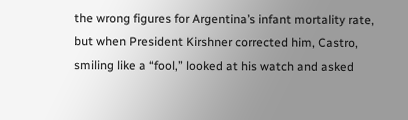the wrong figures for Argentina’s infant mortality rate, but when President Kirshner corrected him, Castro, smiling like a “fool,” looked at his watch and asked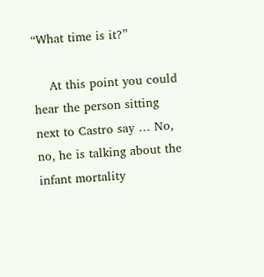“What time is it?”

    At this point you could hear the person sitting next to Castro say … No, no, he is talking about the infant mortality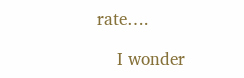rate….

    I wonder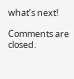what’s next!

Comments are closed.